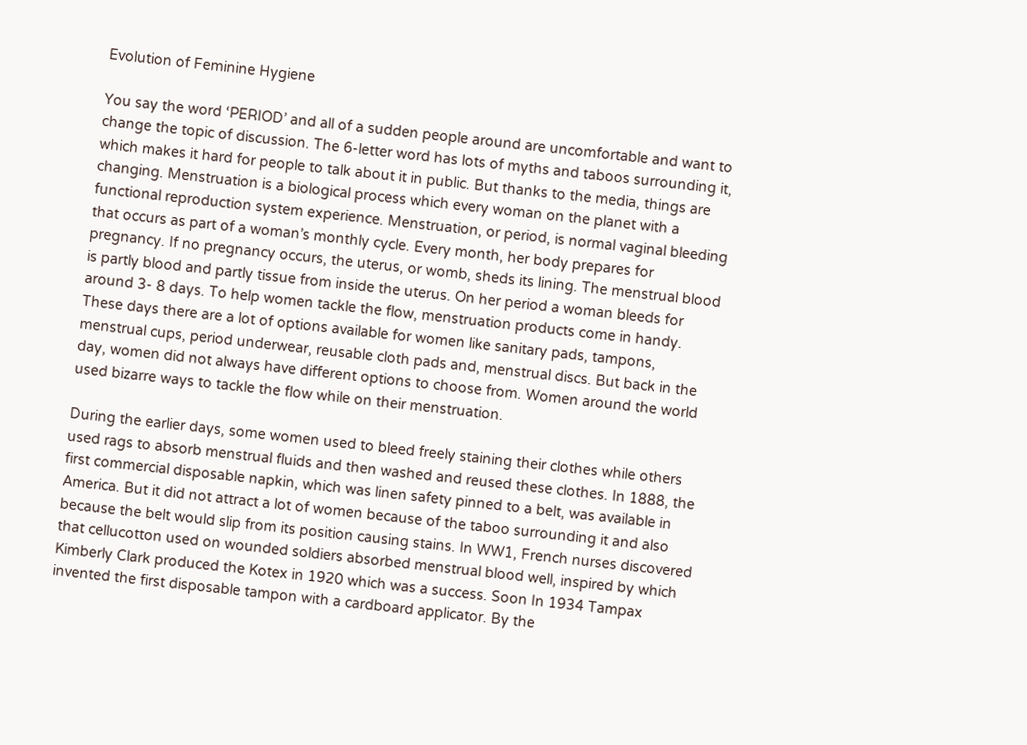Evolution of Feminine Hygiene

You say the word ‘PERIOD’ and all of a sudden people around are uncomfortable and want to change the topic of discussion. The 6-letter word has lots of myths and taboos surrounding it, which makes it hard for people to talk about it in public. But thanks to the media, things are changing. Menstruation is a biological process which every woman on the planet with a functional reproduction system experience. Menstruation, or period, is normal vaginal bleeding that occurs as part of a woman’s monthly cycle. Every month, her body prepares for pregnancy. If no pregnancy occurs, the uterus, or womb, sheds its lining. The menstrual blood is partly blood and partly tissue from inside the uterus. On her period a woman bleeds for around 3- 8 days. To help women tackle the flow, menstruation products come in handy. These days there are a lot of options available for women like sanitary pads, tampons, menstrual cups, period underwear, reusable cloth pads and, menstrual discs. But back in the day, women did not always have different options to choose from. Women around the world used bizarre ways to tackle the flow while on their menstruation.

During the earlier days, some women used to bleed freely staining their clothes while others used rags to absorb menstrual fluids and then washed and reused these clothes. In 1888, the first commercial disposable napkin, which was linen safety pinned to a belt, was available in America. But it did not attract a lot of women because of the taboo surrounding it and also because the belt would slip from its position causing stains. In WW1, French nurses discovered that cellucotton used on wounded soldiers absorbed menstrual blood well, inspired by which Kimberly Clark produced the Kotex in 1920 which was a success. Soon In 1934 Tampax invented the first disposable tampon with a cardboard applicator. By the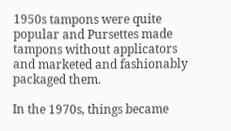1950s tampons were quite popular and Pursettes made tampons without applicators and marketed and fashionably packaged them.

In the 1970s, things became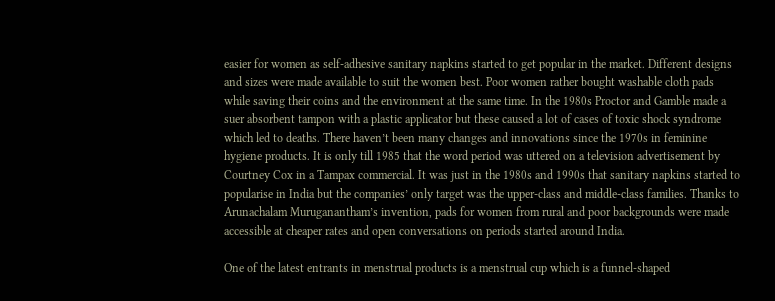easier for women as self-adhesive sanitary napkins started to get popular in the market. Different designs and sizes were made available to suit the women best. Poor women rather bought washable cloth pads while saving their coins and the environment at the same time. In the 1980s Proctor and Gamble made a suer absorbent tampon with a plastic applicator but these caused a lot of cases of toxic shock syndrome which led to deaths. There haven’t been many changes and innovations since the 1970s in feminine hygiene products. It is only till 1985 that the word period was uttered on a television advertisement by Courtney Cox in a Tampax commercial. It was just in the 1980s and 1990s that sanitary napkins started to popularise in India but the companies’ only target was the upper-class and middle-class families. Thanks to Arunachalam Muruganantham’s invention, pads for women from rural and poor backgrounds were made accessible at cheaper rates and open conversations on periods started around India.

One of the latest entrants in menstrual products is a menstrual cup which is a funnel-shaped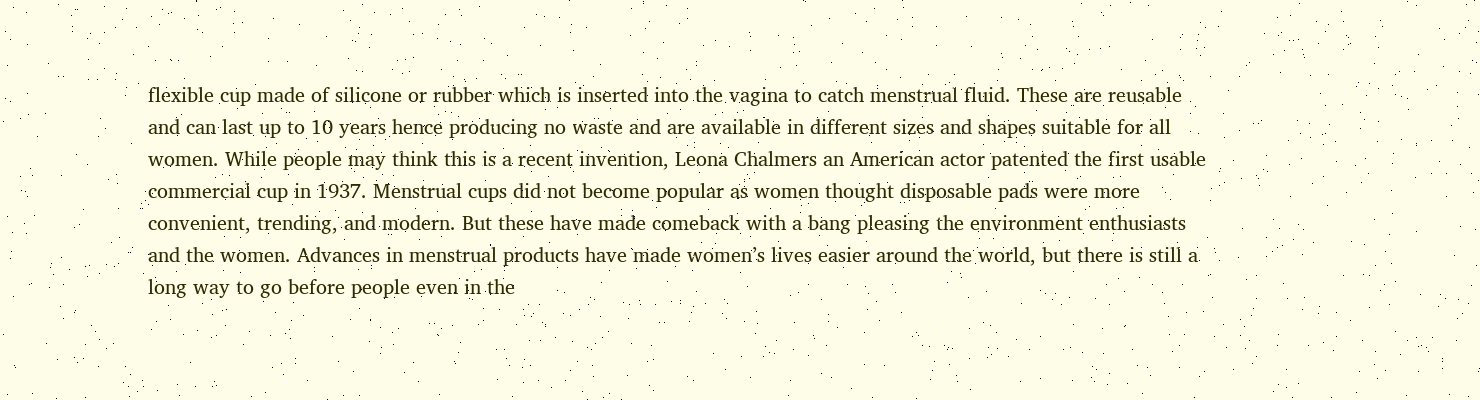flexible cup made of silicone or rubber which is inserted into the vagina to catch menstrual fluid. These are reusable and can last up to 10 years hence producing no waste and are available in different sizes and shapes suitable for all women. While people may think this is a recent invention, Leona Chalmers an American actor patented the first usable commercial cup in 1937. Menstrual cups did not become popular as women thought disposable pads were more convenient, trending, and modern. But these have made comeback with a bang pleasing the environment enthusiasts and the women. Advances in menstrual products have made women’s lives easier around the world, but there is still a long way to go before people even in the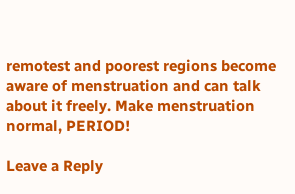remotest and poorest regions become aware of menstruation and can talk about it freely. Make menstruation normal, PERIOD!

Leave a Reply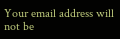Your email address will not be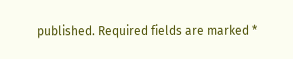published. Required fields are marked *